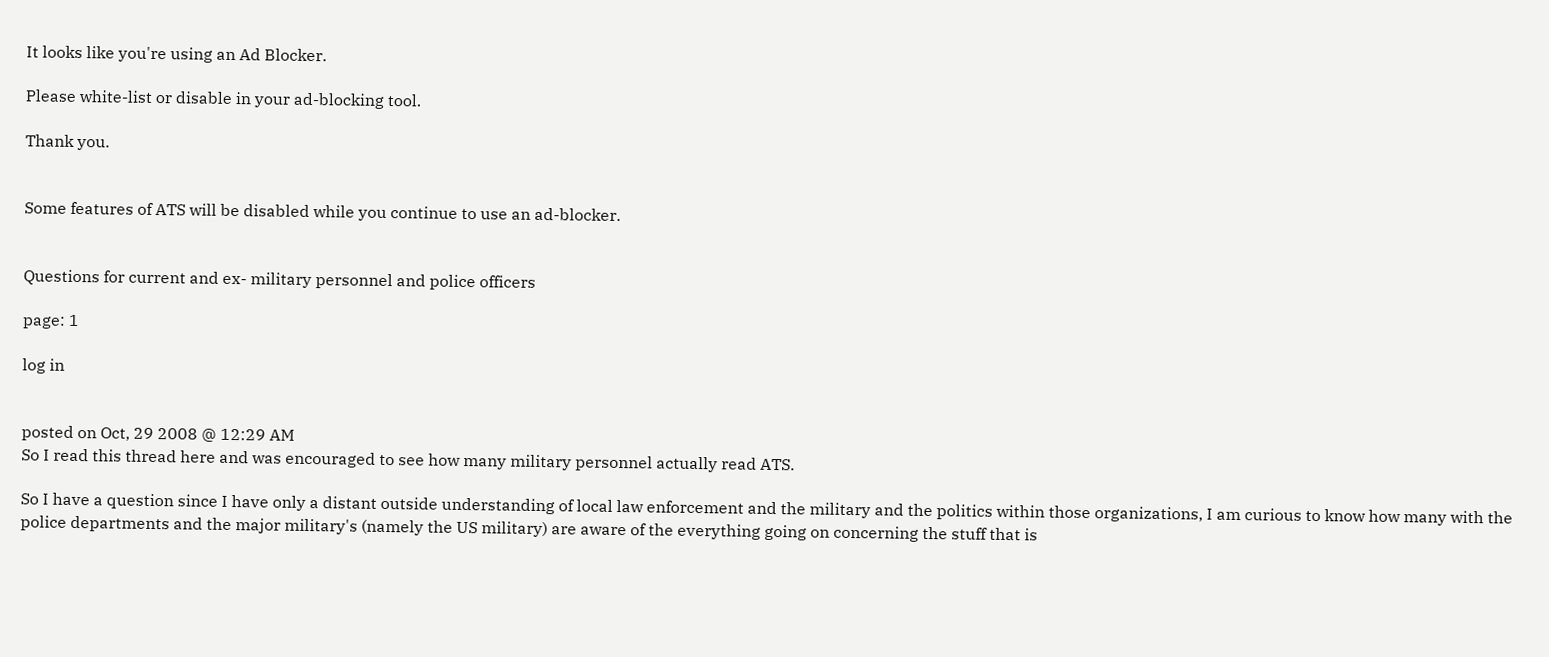It looks like you're using an Ad Blocker.

Please white-list or disable in your ad-blocking tool.

Thank you.


Some features of ATS will be disabled while you continue to use an ad-blocker.


Questions for current and ex- military personnel and police officers

page: 1

log in


posted on Oct, 29 2008 @ 12:29 AM
So I read this thread here and was encouraged to see how many military personnel actually read ATS.

So I have a question since I have only a distant outside understanding of local law enforcement and the military and the politics within those organizations, I am curious to know how many with the police departments and the major military's (namely the US military) are aware of the everything going on concerning the stuff that is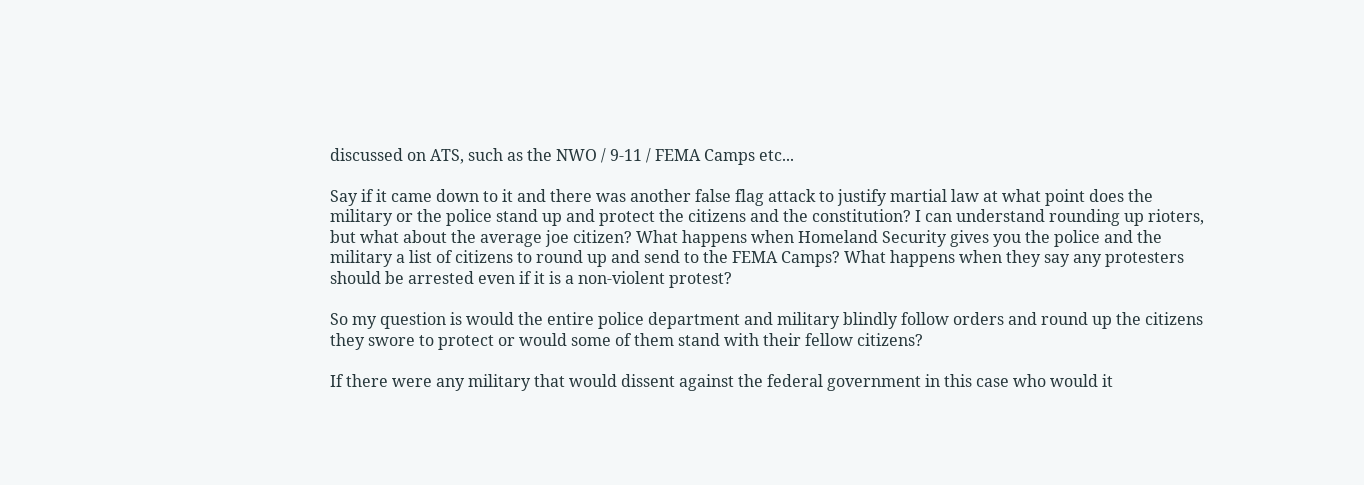discussed on ATS, such as the NWO / 9-11 / FEMA Camps etc...

Say if it came down to it and there was another false flag attack to justify martial law at what point does the military or the police stand up and protect the citizens and the constitution? I can understand rounding up rioters, but what about the average joe citizen? What happens when Homeland Security gives you the police and the military a list of citizens to round up and send to the FEMA Camps? What happens when they say any protesters should be arrested even if it is a non-violent protest?

So my question is would the entire police department and military blindly follow orders and round up the citizens they swore to protect or would some of them stand with their fellow citizens?

If there were any military that would dissent against the federal government in this case who would it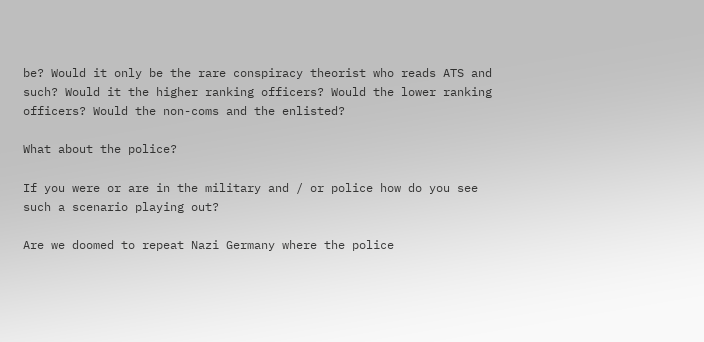be? Would it only be the rare conspiracy theorist who reads ATS and such? Would it the higher ranking officers? Would the lower ranking officers? Would the non-coms and the enlisted?

What about the police?

If you were or are in the military and / or police how do you see such a scenario playing out?

Are we doomed to repeat Nazi Germany where the police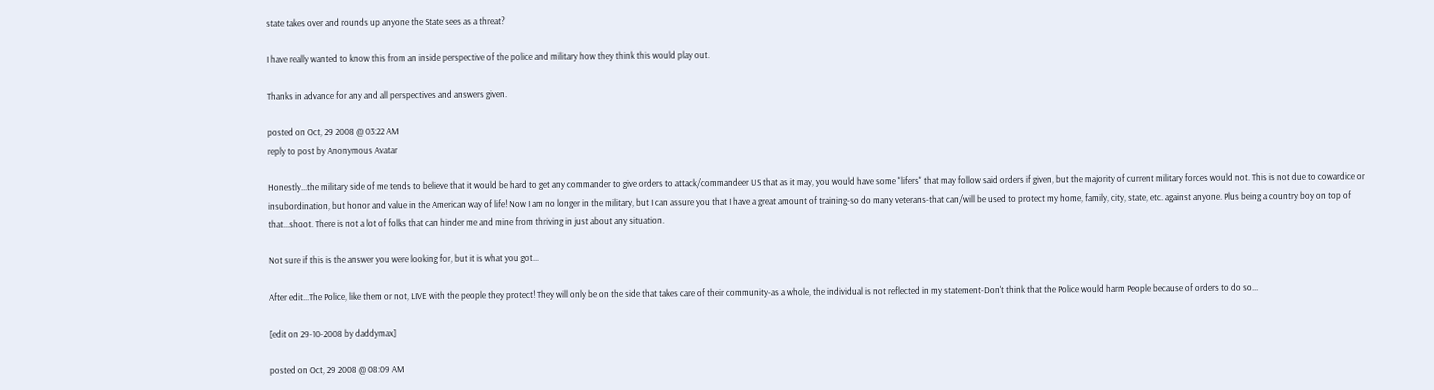state takes over and rounds up anyone the State sees as a threat?

I have really wanted to know this from an inside perspective of the police and military how they think this would play out.

Thanks in advance for any and all perspectives and answers given.

posted on Oct, 29 2008 @ 03:22 AM
reply to post by Anonymous Avatar

Honestly...the military side of me tends to believe that it would be hard to get any commander to give orders to attack/commandeer US that as it may, you would have some "lifers" that may follow said orders if given, but the majority of current military forces would not. This is not due to cowardice or insubordination, but honor and value in the American way of life! Now I am no longer in the military, but I can assure you that I have a great amount of training-so do many veterans-that can/will be used to protect my home, family, city, state, etc. against anyone. Plus being a country boy on top of that...shoot. There is not a lot of folks that can hinder me and mine from thriving in just about any situation.

Not sure if this is the answer you were looking for, but it is what you got...

After edit...The Police, like them or not, LIVE with the people they protect! They will only be on the side that takes care of their community-as a whole, the individual is not reflected in my statement-Don't think that the Police would harm People because of orders to do so...

[edit on 29-10-2008 by daddymax]

posted on Oct, 29 2008 @ 08:09 AM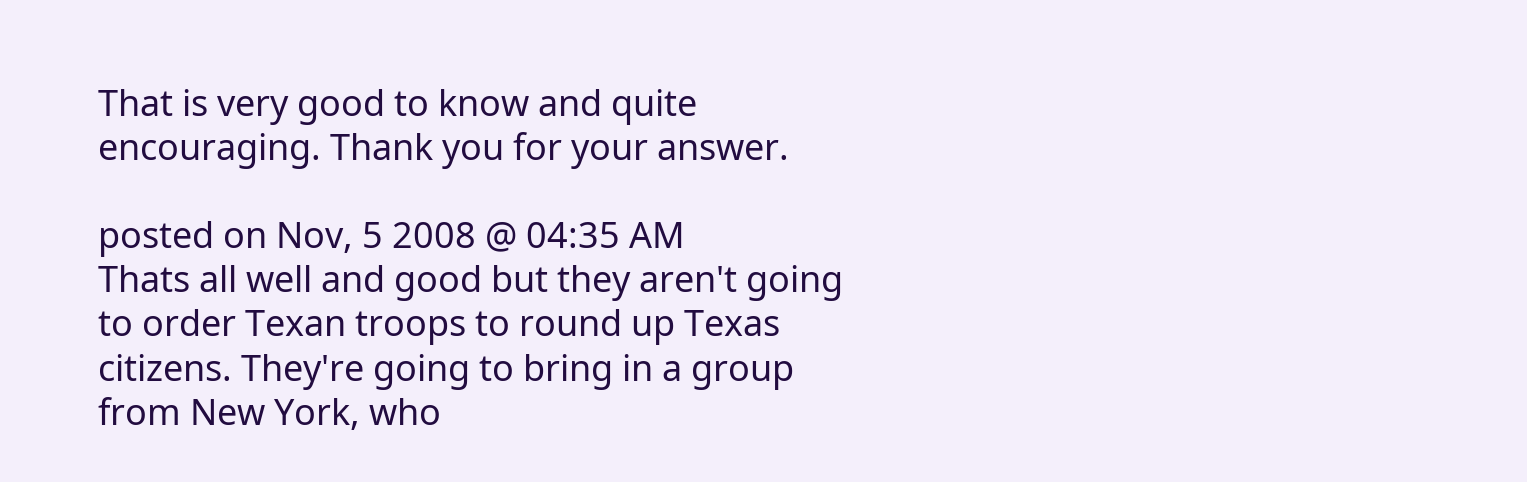That is very good to know and quite encouraging. Thank you for your answer.

posted on Nov, 5 2008 @ 04:35 AM
Thats all well and good but they aren't going to order Texan troops to round up Texas citizens. They're going to bring in a group from New York, who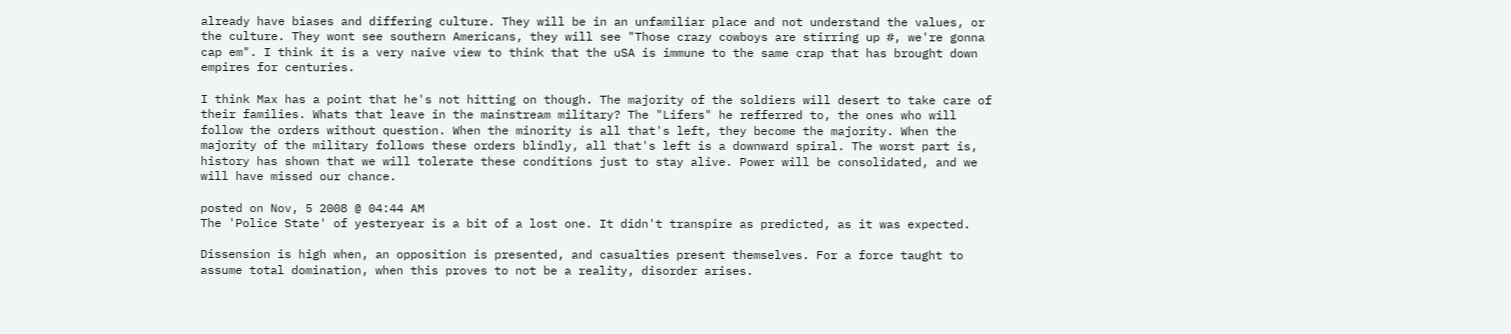already have biases and differing culture. They will be in an unfamiliar place and not understand the values, or the culture. They wont see southern Americans, they will see "Those crazy cowboys are stirring up #, we're gonna cap em". I think it is a very naive view to think that the uSA is immune to the same crap that has brought down empires for centuries.

I think Max has a point that he's not hitting on though. The majority of the soldiers will desert to take care of their families. Whats that leave in the mainstream military? The "Lifers" he refferred to, the ones who will follow the orders without question. When the minority is all that's left, they become the majority. When the majority of the military follows these orders blindly, all that's left is a downward spiral. The worst part is, history has shown that we will tolerate these conditions just to stay alive. Power will be consolidated, and we will have missed our chance.

posted on Nov, 5 2008 @ 04:44 AM
The 'Police State' of yesteryear is a bit of a lost one. It didn't transpire as predicted, as it was expected.

Dissension is high when, an opposition is presented, and casualties present themselves. For a force taught to assume total domination, when this proves to not be a reality, disorder arises.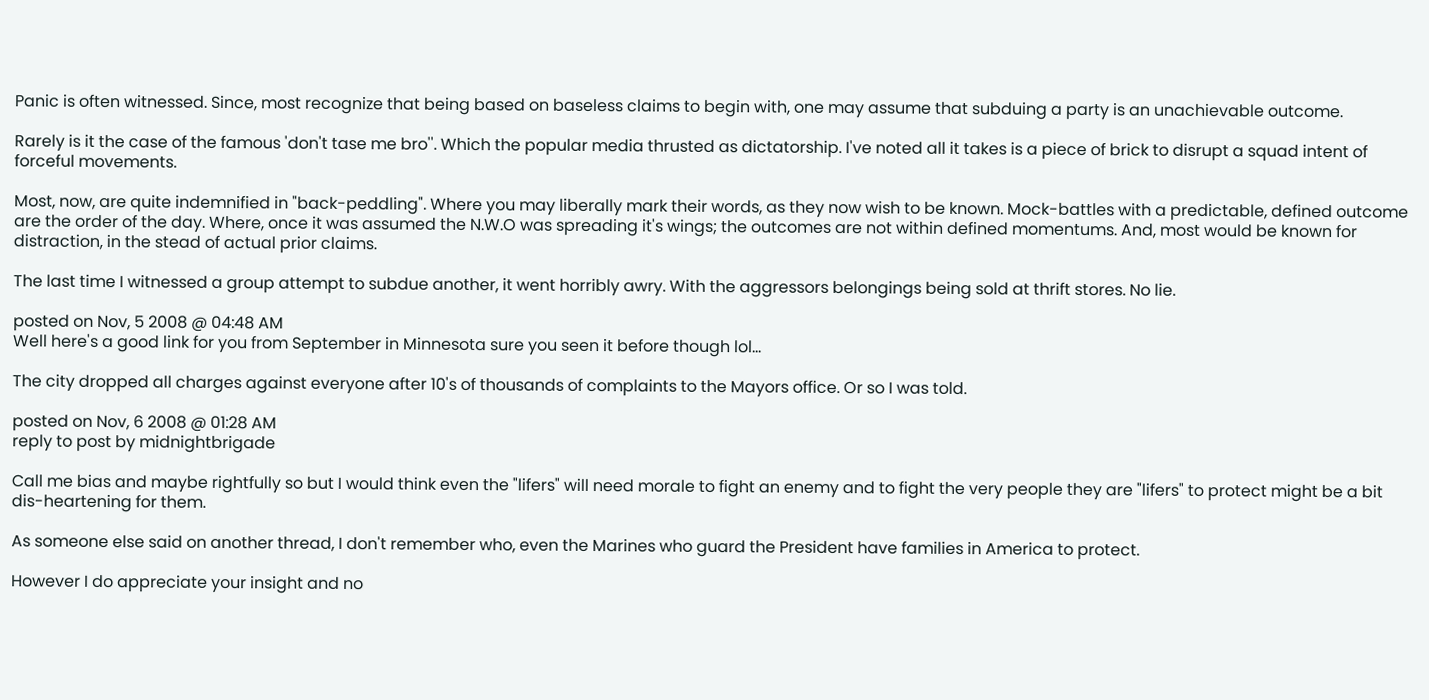Panic is often witnessed. Since, most recognize that being based on baseless claims to begin with, one may assume that subduing a party is an unachievable outcome.

Rarely is it the case of the famous 'don't tase me bro''. Which the popular media thrusted as dictatorship. I've noted all it takes is a piece of brick to disrupt a squad intent of forceful movements.

Most, now, are quite indemnified in "back-peddling". Where you may liberally mark their words, as they now wish to be known. Mock-battles with a predictable, defined outcome are the order of the day. Where, once it was assumed the N.W.O was spreading it's wings; the outcomes are not within defined momentums. And, most would be known for distraction, in the stead of actual prior claims.

The last time I witnessed a group attempt to subdue another, it went horribly awry. With the aggressors belongings being sold at thrift stores. No lie.

posted on Nov, 5 2008 @ 04:48 AM
Well here's a good link for you from September in Minnesota sure you seen it before though lol...

The city dropped all charges against everyone after 10's of thousands of complaints to the Mayors office. Or so I was told.

posted on Nov, 6 2008 @ 01:28 AM
reply to post by midnightbrigade

Call me bias and maybe rightfully so but I would think even the "lifers" will need morale to fight an enemy and to fight the very people they are "lifers" to protect might be a bit dis-heartening for them.

As someone else said on another thread, I don't remember who, even the Marines who guard the President have families in America to protect.

However I do appreciate your insight and no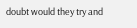doubt would they try and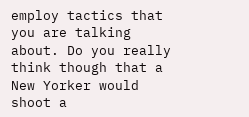employ tactics that you are talking about. Do you really think though that a New Yorker would shoot a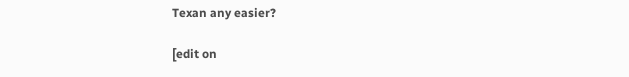Texan any easier?

[edit on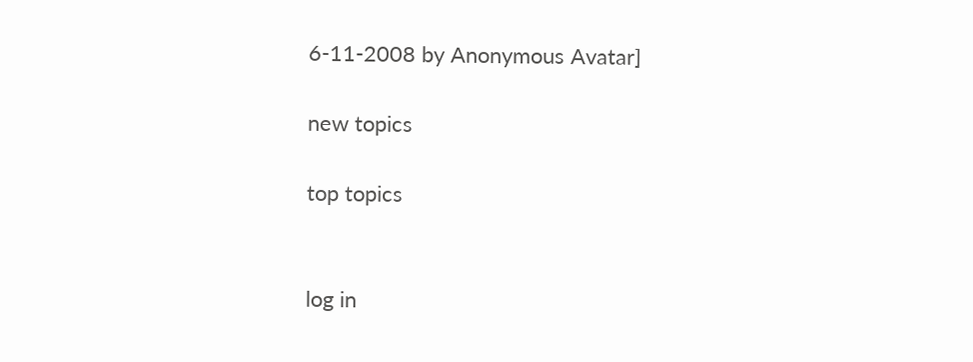6-11-2008 by Anonymous Avatar]

new topics

top topics


log in